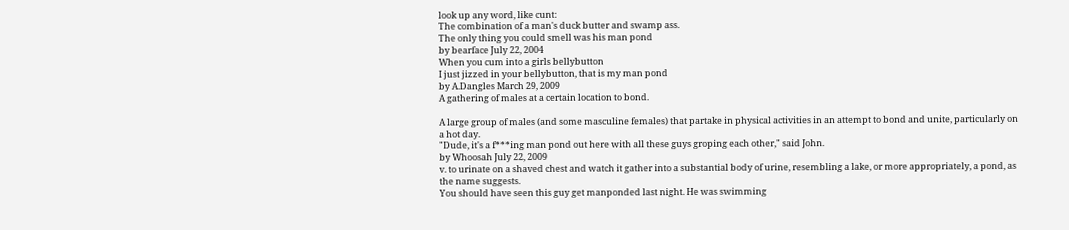look up any word, like cunt:
The combination of a man's duck butter and swamp ass.
The only thing you could smell was his man pond
by bearface July 22, 2004
When you cum into a girls bellybutton
I just jizzed in your bellybutton, that is my man pond
by A.Dangles March 29, 2009
A gathering of males at a certain location to bond.

A large group of males (and some masculine females) that partake in physical activities in an attempt to bond and unite, particularly on a hot day.
"Dude, it's a f***ing man pond out here with all these guys groping each other," said John.
by Whoosah July 22, 2009
v. to urinate on a shaved chest and watch it gather into a substantial body of urine, resembling a lake, or more appropriately, a pond, as the name suggests.
You should have seen this guy get manponded last night. He was swimming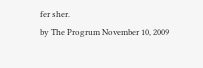fer sher.
by The Progrum November 10, 2009